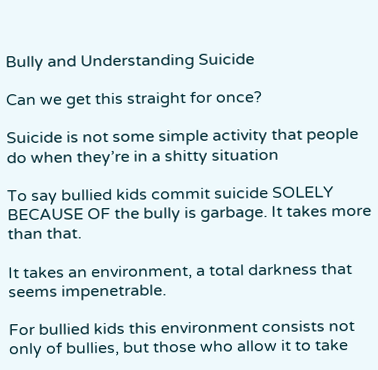Bully and Understanding Suicide

Can we get this straight for once?

Suicide is not some simple activity that people do when they’re in a shitty situation

To say bullied kids commit suicide SOLELY BECAUSE OF the bully is garbage. It takes more than that.

It takes an environment, a total darkness that seems impenetrable.

For bullied kids this environment consists not only of bullies, but those who allow it to take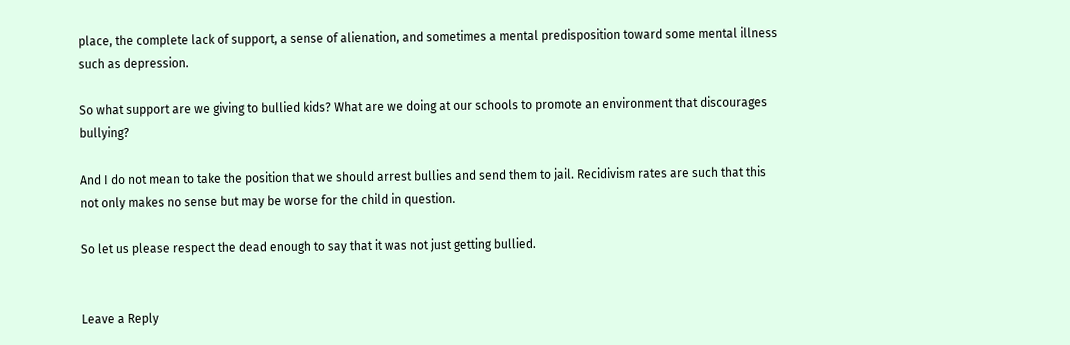place, the complete lack of support, a sense of alienation, and sometimes a mental predisposition toward some mental illness such as depression.

So what support are we giving to bullied kids? What are we doing at our schools to promote an environment that discourages bullying?

And I do not mean to take the position that we should arrest bullies and send them to jail. Recidivism rates are such that this not only makes no sense but may be worse for the child in question.

So let us please respect the dead enough to say that it was not just getting bullied.


Leave a Reply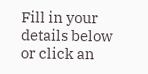Fill in your details below or click an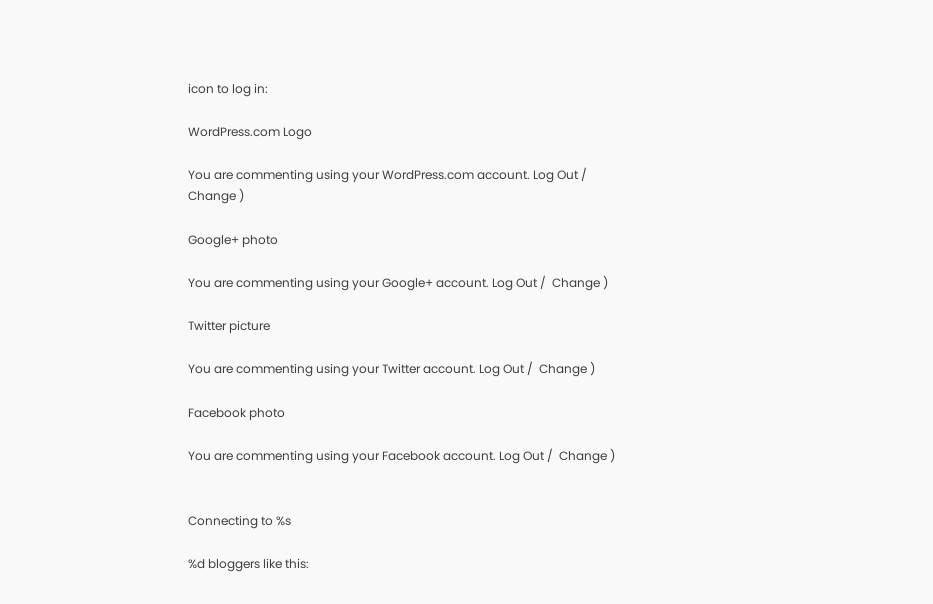icon to log in:

WordPress.com Logo

You are commenting using your WordPress.com account. Log Out /  Change )

Google+ photo

You are commenting using your Google+ account. Log Out /  Change )

Twitter picture

You are commenting using your Twitter account. Log Out /  Change )

Facebook photo

You are commenting using your Facebook account. Log Out /  Change )


Connecting to %s

%d bloggers like this: